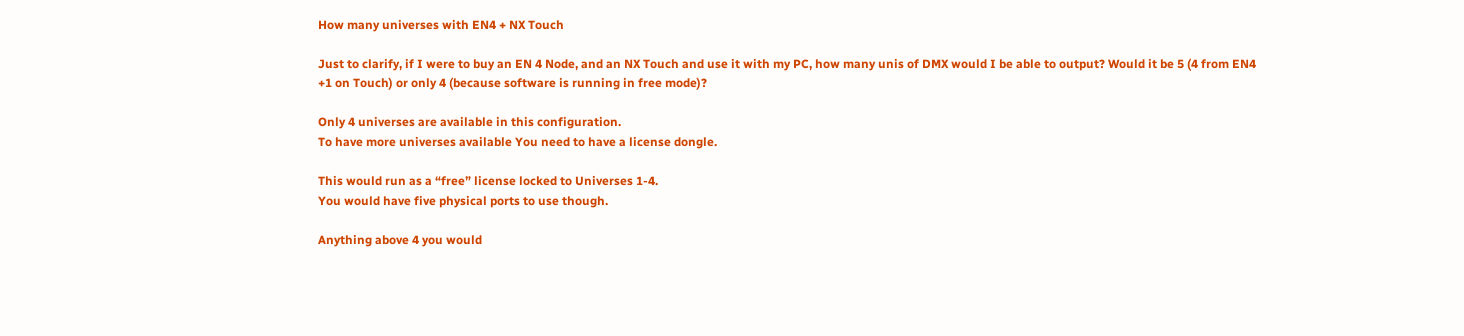How many universes with EN4 + NX Touch

Just to clarify, if I were to buy an EN 4 Node, and an NX Touch and use it with my PC, how many unis of DMX would I be able to output? Would it be 5 (4 from EN4 +1 on Touch) or only 4 (because software is running in free mode)?

Only 4 universes are available in this configuration.
To have more universes available You need to have a license dongle.

This would run as a “free” license locked to Universes 1-4.
You would have five physical ports to use though.

Anything above 4 you would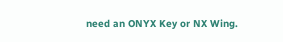need an ONYX Key or NX Wing.